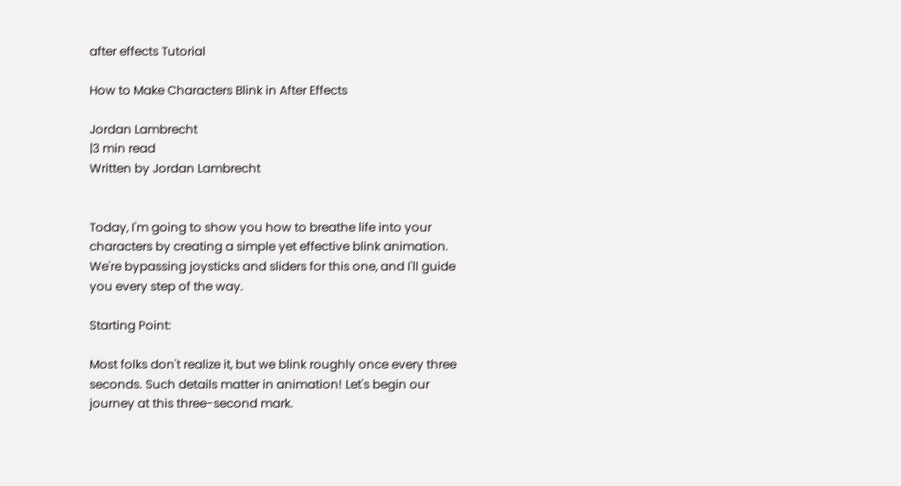after effects Tutorial

How to Make Characters Blink in After Effects

Jordan Lambrecht
|3 min read
Written by Jordan Lambrecht


Today, I'm going to show you how to breathe life into your characters by creating a simple yet effective blink animation. We're bypassing joysticks and sliders for this one, and I'll guide you every step of the way.

Starting Point:

Most folks don't realize it, but we blink roughly once every three seconds. Such details matter in animation! Let's begin our journey at this three-second mark.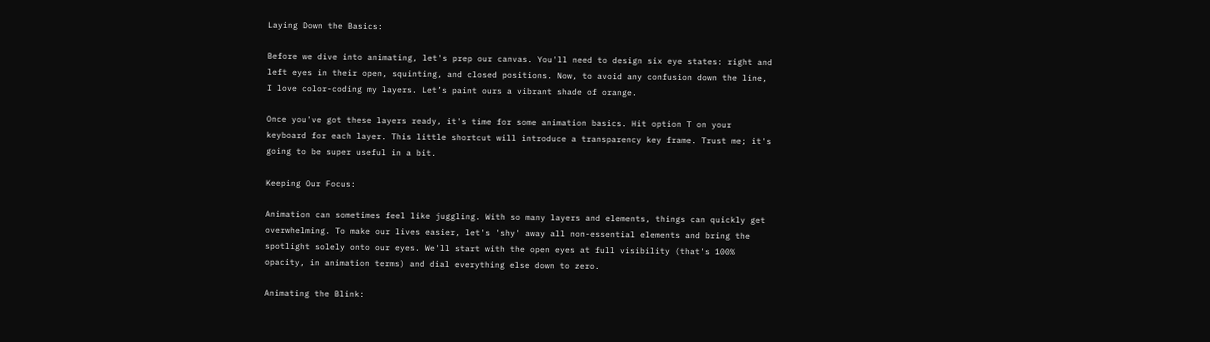Laying Down the Basics:

Before we dive into animating, let's prep our canvas. You'll need to design six eye states: right and left eyes in their open, squinting, and closed positions. Now, to avoid any confusion down the line, I love color-coding my layers. Let’s paint ours a vibrant shade of orange.

Once you've got these layers ready, it's time for some animation basics. Hit option T on your keyboard for each layer. This little shortcut will introduce a transparency key frame. Trust me; it's going to be super useful in a bit.

Keeping Our Focus:

Animation can sometimes feel like juggling. With so many layers and elements, things can quickly get overwhelming. To make our lives easier, let's 'shy' away all non-essential elements and bring the spotlight solely onto our eyes. We'll start with the open eyes at full visibility (that's 100% opacity, in animation terms) and dial everything else down to zero.

Animating the Blink: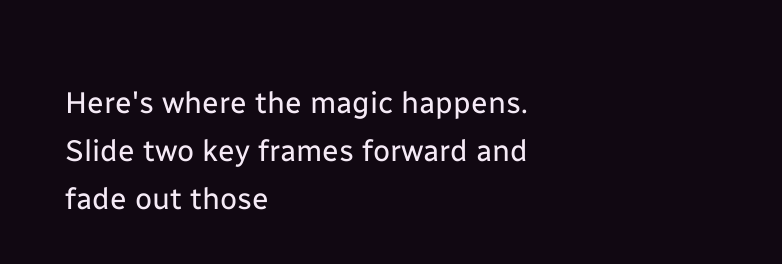Here's where the magic happens. Slide two key frames forward and fade out those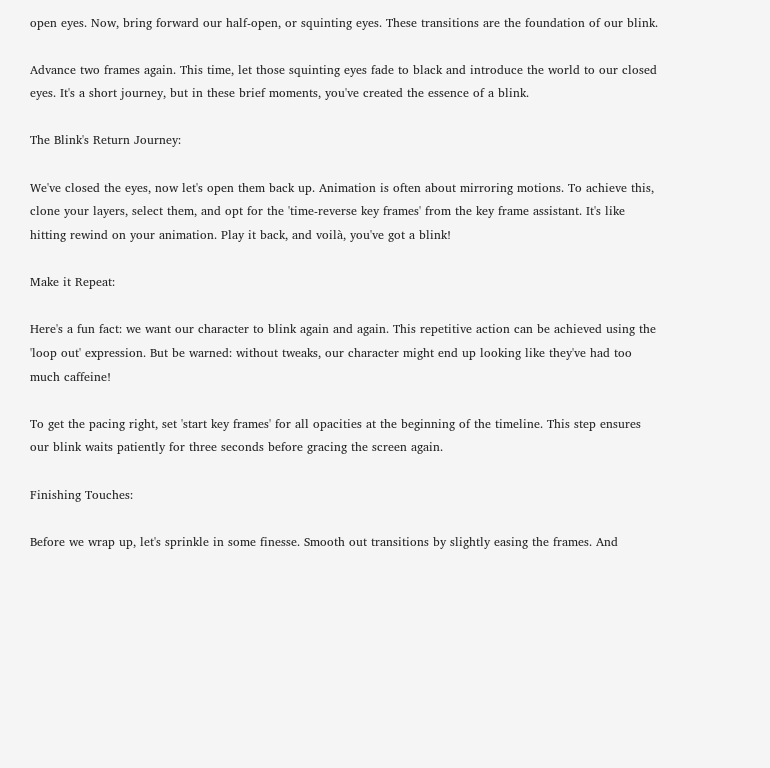open eyes. Now, bring forward our half-open, or squinting eyes. These transitions are the foundation of our blink.

Advance two frames again. This time, let those squinting eyes fade to black and introduce the world to our closed eyes. It's a short journey, but in these brief moments, you've created the essence of a blink.

The Blink's Return Journey:

We've closed the eyes, now let's open them back up. Animation is often about mirroring motions. To achieve this, clone your layers, select them, and opt for the 'time-reverse key frames' from the key frame assistant. It's like hitting rewind on your animation. Play it back, and voilà, you've got a blink!

Make it Repeat:

Here's a fun fact: we want our character to blink again and again. This repetitive action can be achieved using the 'loop out' expression. But be warned: without tweaks, our character might end up looking like they've had too much caffeine!

To get the pacing right, set 'start key frames' for all opacities at the beginning of the timeline. This step ensures our blink waits patiently for three seconds before gracing the screen again.

Finishing Touches:

Before we wrap up, let's sprinkle in some finesse. Smooth out transitions by slightly easing the frames. And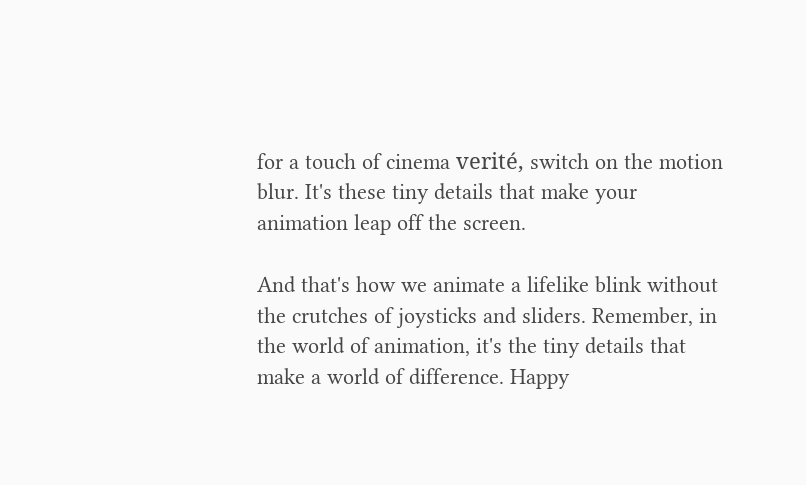for a touch of cinema verité, switch on the motion blur. It's these tiny details that make your animation leap off the screen.

And that's how we animate a lifelike blink without the crutches of joysticks and sliders. Remember, in the world of animation, it's the tiny details that make a world of difference. Happy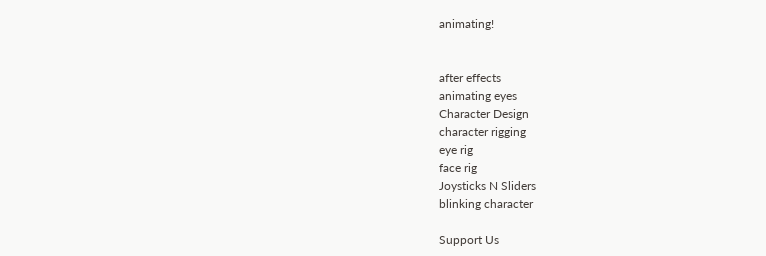animating!


after effects
animating eyes
Character Design
character rigging
eye rig
face rig
Joysticks N Sliders
blinking character

Support Us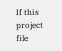If this project file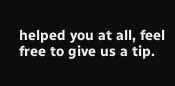helped you at all, feel free to give us a tip.